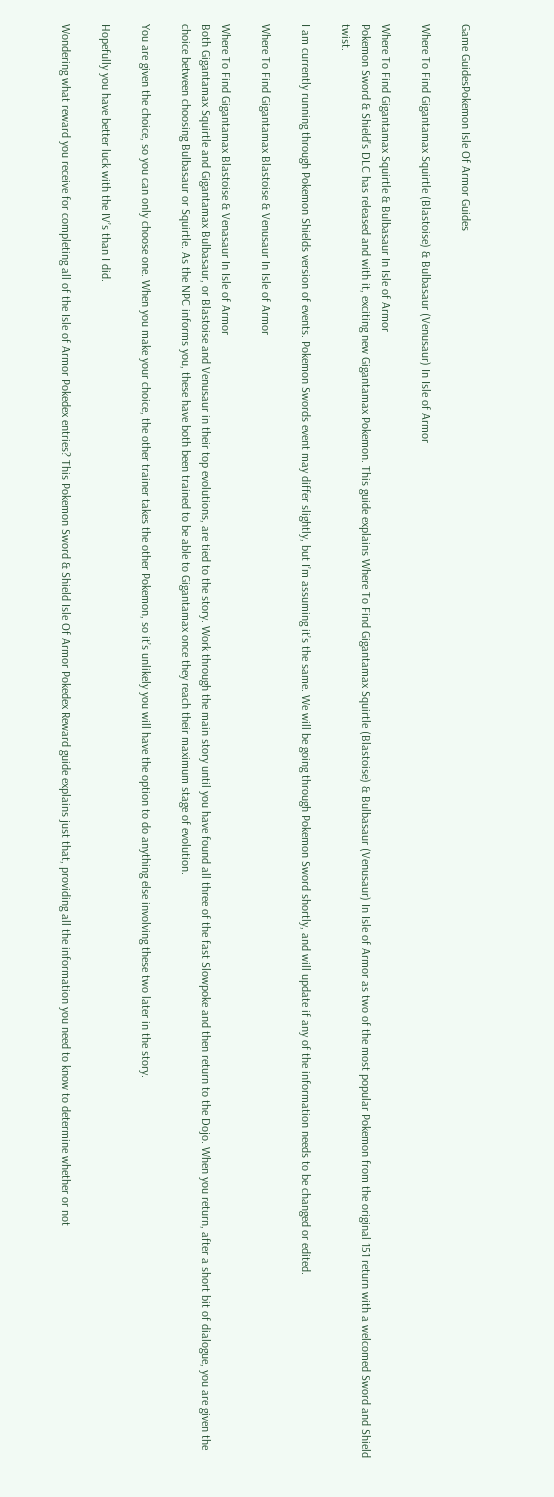Game GuidesPokemon Isle Of Armor Guides

Where To Find Gigantamax Squirtle (Blastoise) & Bulbasaur (Venusaur) In Isle of Armor

Where To Find Gigantamax Squirtle & Bulbasaur In Isle of Armor
Pokemon Sword & Shield’s DLC has released and with it, exciting new Gigantamax Pokemon. This guide explains Where To Find Gigantamax Squirtle (Blastoise) & Bulbasaur (Venusaur) In Isle of Armor as two of the most popular Pokemon from the original 151 return with a welcomed Sword and Shield twist.

I am currently running through Pokemon Shields version of events. Pokemon Swords event may differ slightly, but I’m assuming it’s the same. We will be going through Pokemon Sword shortly, and will update if any of the information needs to be changed or edited.

Where To Find Gigantamax Blastoise & Venusaur In Isle of Armor

Where To Find Gigantamax Blastoise & Venasaur In Isle of Armor
Both Gigantamax Squirtle and Gigantamax Bulbasaur, or Blastoise and Venusaur in their top evolutions, are tied to the story. Work through the main story until you have found all three of the fast Slowpoke and then return to the Dojo. When you return, after a short bit of dialogue, you are given the choice between choosing Bulbasaur or Squirtle. As the NPC informs you, these have both been trained to be able to Gigantamax once they reach their maximum stage of evolution.

You are given the choice, so you can only choose one. When you make your choice, the other trainer takes the other Pokemon, so it’s unlikely you will have the option to do anything else involving these two later in the story.

Hopefully you have better luck with the IV’s than I did.

Wondering what reward you receive for completing all of the Isle of Armor Pokedex entries? This Pokemon Sword & Shield Isle Of Armor Pokedex Reward guide explains just that, providing all the information you need to know to determine whether or not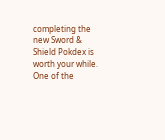completing the new Sword & Shield Pokdex is worth your while.
One of the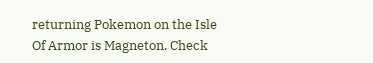returning Pokemon on the Isle Of Armor is Magneton. Check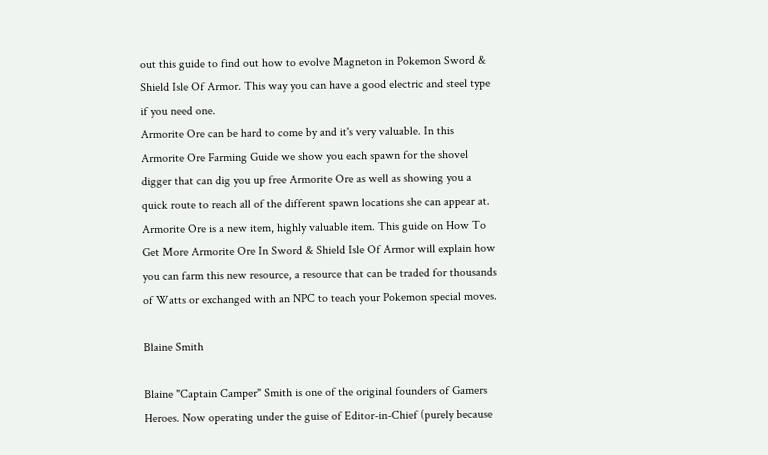out this guide to find out how to evolve Magneton in Pokemon Sword & Shield Isle Of Armor. This way you can have a good electric and steel type if you need one.
Armorite Ore can be hard to come by and it's very valuable. In this Armorite Ore Farming Guide we show you each spawn for the shovel digger that can dig you up free Armorite Ore as well as showing you a quick route to reach all of the different spawn locations she can appear at.
Armorite Ore is a new item, highly valuable item. This guide on How To Get More Armorite Ore In Sword & Shield Isle Of Armor will explain how you can farm this new resource, a resource that can be traded for thousands of Watts or exchanged with an NPC to teach your Pokemon special moves.

Blaine Smith

Blaine "Captain Camper" Smith is one of the original founders of Gamers Heroes. Now operating under the guise of Editor-in-Chief (purely because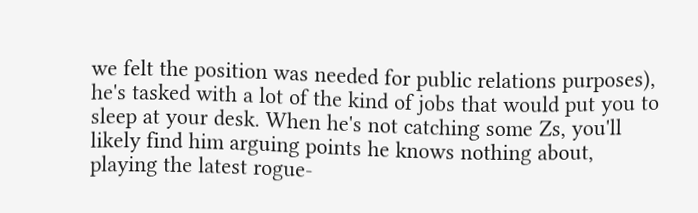we felt the position was needed for public relations purposes), he's tasked with a lot of the kind of jobs that would put you to sleep at your desk. When he's not catching some Zs, you'll likely find him arguing points he knows nothing about, playing the latest rogue-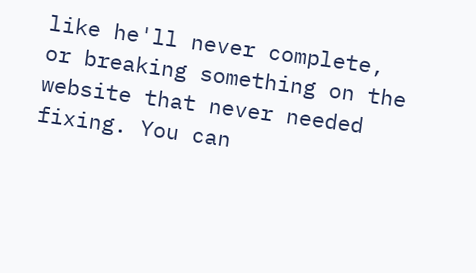like he'll never complete, or breaking something on the website that never needed fixing. You can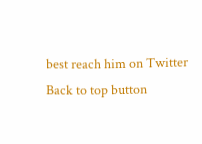best reach him on Twitter
Back to top button